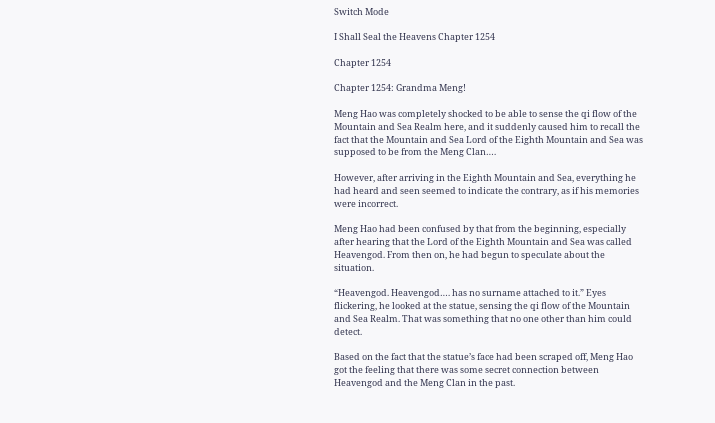Switch Mode

I Shall Seal the Heavens Chapter 1254

Chapter 1254

Chapter 1254: Grandma Meng!

Meng Hao was completely shocked to be able to sense the qi flow of the Mountain and Sea Realm here, and it suddenly caused him to recall the fact that the Mountain and Sea Lord of the Eighth Mountain and Sea was supposed to be from the Meng Clan….

However, after arriving in the Eighth Mountain and Sea, everything he had heard and seen seemed to indicate the contrary, as if his memories were incorrect.

Meng Hao had been confused by that from the beginning, especially after hearing that the Lord of the Eighth Mountain and Sea was called Heavengod. From then on, he had begun to speculate about the situation.

“Heavengod. Heavengod…. has no surname attached to it.” Eyes flickering, he looked at the statue, sensing the qi flow of the Mountain and Sea Realm. That was something that no one other than him could detect.

Based on the fact that the statue’s face had been scraped off, Meng Hao got the feeling that there was some secret connection between Heavengod and the Meng Clan in the past.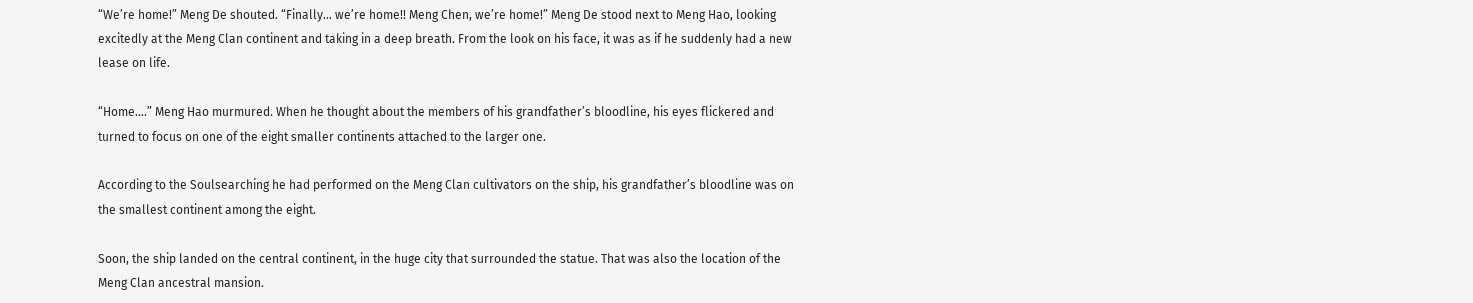“We’re home!” Meng De shouted. “Finally… we’re home!! Meng Chen, we’re home!” Meng De stood next to Meng Hao, looking excitedly at the Meng Clan continent and taking in a deep breath. From the look on his face, it was as if he suddenly had a new lease on life.

“Home….” Meng Hao murmured. When he thought about the members of his grandfather’s bloodline, his eyes flickered and turned to focus on one of the eight smaller continents attached to the larger one.

According to the Soulsearching he had performed on the Meng Clan cultivators on the ship, his grandfather’s bloodline was on the smallest continent among the eight.

Soon, the ship landed on the central continent, in the huge city that surrounded the statue. That was also the location of the Meng Clan ancestral mansion.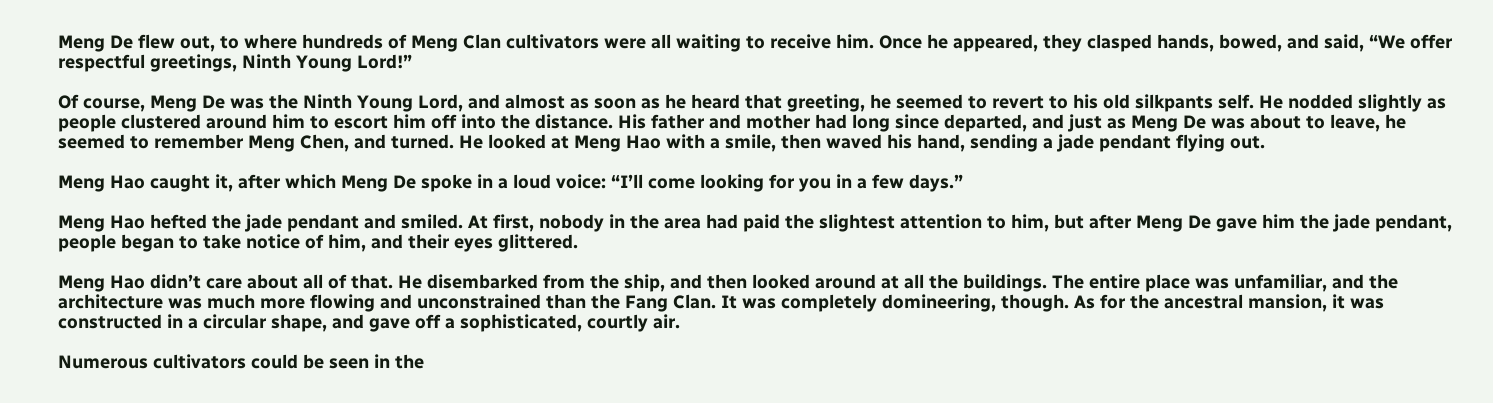Meng De flew out, to where hundreds of Meng Clan cultivators were all waiting to receive him. Once he appeared, they clasped hands, bowed, and said, “We offer respectful greetings, Ninth Young Lord!”

Of course, Meng De was the Ninth Young Lord, and almost as soon as he heard that greeting, he seemed to revert to his old silkpants self. He nodded slightly as people clustered around him to escort him off into the distance. His father and mother had long since departed, and just as Meng De was about to leave, he seemed to remember Meng Chen, and turned. He looked at Meng Hao with a smile, then waved his hand, sending a jade pendant flying out.

Meng Hao caught it, after which Meng De spoke in a loud voice: “I’ll come looking for you in a few days.”

Meng Hao hefted the jade pendant and smiled. At first, nobody in the area had paid the slightest attention to him, but after Meng De gave him the jade pendant, people began to take notice of him, and their eyes glittered.

Meng Hao didn’t care about all of that. He disembarked from the ship, and then looked around at all the buildings. The entire place was unfamiliar, and the architecture was much more flowing and unconstrained than the Fang Clan. It was completely domineering, though. As for the ancestral mansion, it was constructed in a circular shape, and gave off a sophisticated, courtly air.

Numerous cultivators could be seen in the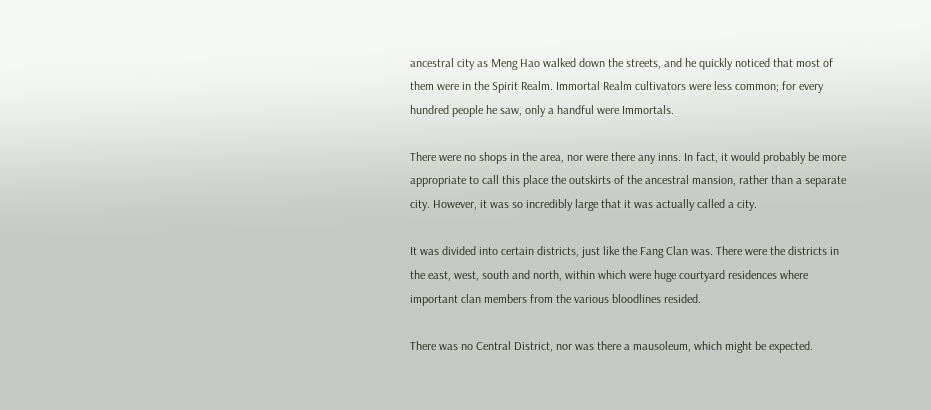ancestral city as Meng Hao walked down the streets, and he quickly noticed that most of them were in the Spirit Realm. Immortal Realm cultivators were less common; for every hundred people he saw, only a handful were Immortals.

There were no shops in the area, nor were there any inns. In fact, it would probably be more appropriate to call this place the outskirts of the ancestral mansion, rather than a separate city. However, it was so incredibly large that it was actually called a city.

It was divided into certain districts, just like the Fang Clan was. There were the districts in the east, west, south and north, within which were huge courtyard residences where important clan members from the various bloodlines resided.

There was no Central District, nor was there a mausoleum, which might be expected.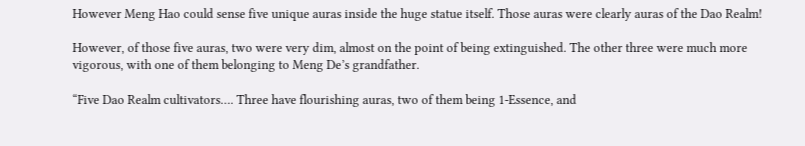However Meng Hao could sense five unique auras inside the huge statue itself. Those auras were clearly auras of the Dao Realm!

However, of those five auras, two were very dim, almost on the point of being extinguished. The other three were much more vigorous, with one of them belonging to Meng De’s grandfather.

“Five Dao Realm cultivators…. Three have flourishing auras, two of them being 1-Essence, and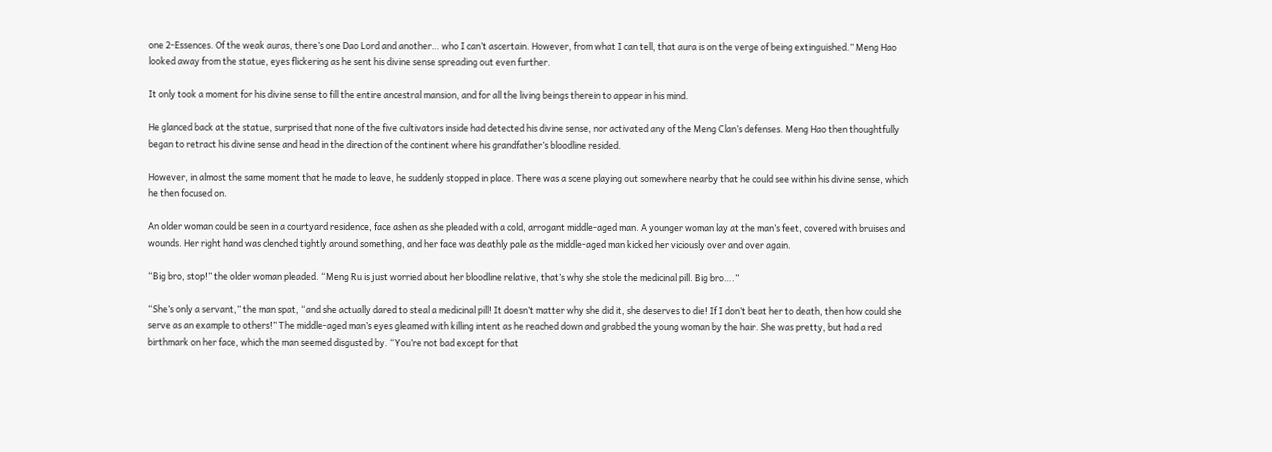one 2-Essences. Of the weak auras, there’s one Dao Lord and another… who I can’t ascertain. However, from what I can tell, that aura is on the verge of being extinguished.” Meng Hao looked away from the statue, eyes flickering as he sent his divine sense spreading out even further.

It only took a moment for his divine sense to fill the entire ancestral mansion, and for all the living beings therein to appear in his mind.

He glanced back at the statue, surprised that none of the five cultivators inside had detected his divine sense, nor activated any of the Meng Clan’s defenses. Meng Hao then thoughtfully began to retract his divine sense and head in the direction of the continent where his grandfather’s bloodline resided.

However, in almost the same moment that he made to leave, he suddenly stopped in place. There was a scene playing out somewhere nearby that he could see within his divine sense, which he then focused on.

An older woman could be seen in a courtyard residence, face ashen as she pleaded with a cold, arrogant middle-aged man. A younger woman lay at the man’s feet, covered with bruises and wounds. Her right hand was clenched tightly around something, and her face was deathly pale as the middle-aged man kicked her viciously over and over again.

“Big bro, stop!” the older woman pleaded. “Meng Ru is just worried about her bloodline relative, that’s why she stole the medicinal pill. Big bro….”

“She’s only a servant,” the man spat, “and she actually dared to steal a medicinal pill! It doesn’t matter why she did it, she deserves to die! If I don’t beat her to death, then how could she serve as an example to others!” The middle-aged man’s eyes gleamed with killing intent as he reached down and grabbed the young woman by the hair. She was pretty, but had a red birthmark on her face, which the man seemed disgusted by. “You’re not bad except for that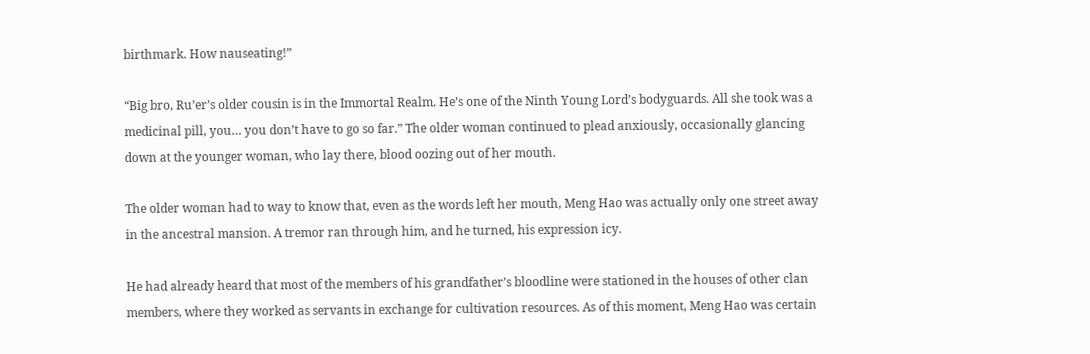birthmark. How nauseating!”

“Big bro, Ru’er’s older cousin is in the Immortal Realm. He’s one of the Ninth Young Lord’s bodyguards. All she took was a medicinal pill, you… you don’t have to go so far.” The older woman continued to plead anxiously, occasionally glancing down at the younger woman, who lay there, blood oozing out of her mouth.

The older woman had to way to know that, even as the words left her mouth, Meng Hao was actually only one street away in the ancestral mansion. A tremor ran through him, and he turned, his expression icy.

He had already heard that most of the members of his grandfather’s bloodline were stationed in the houses of other clan members, where they worked as servants in exchange for cultivation resources. As of this moment, Meng Hao was certain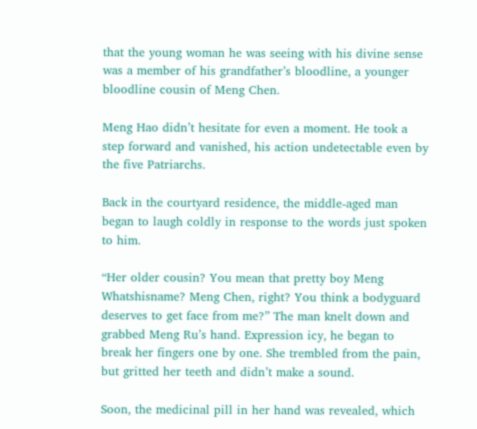that the young woman he was seeing with his divine sense was a member of his grandfather’s bloodline, a younger bloodline cousin of Meng Chen.

Meng Hao didn’t hesitate for even a moment. He took a step forward and vanished, his action undetectable even by the five Patriarchs.

Back in the courtyard residence, the middle-aged man began to laugh coldly in response to the words just spoken to him.

“Her older cousin? You mean that pretty boy Meng Whatshisname? Meng Chen, right? You think a bodyguard deserves to get face from me?” The man knelt down and grabbed Meng Ru’s hand. Expression icy, he began to break her fingers one by one. She trembled from the pain, but gritted her teeth and didn’t make a sound.

Soon, the medicinal pill in her hand was revealed, which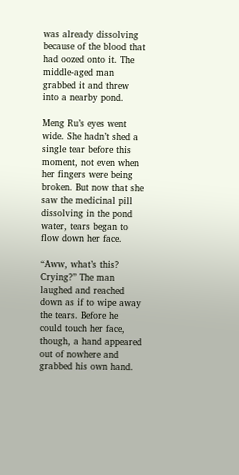was already dissolving because of the blood that had oozed onto it. The middle-aged man grabbed it and threw into a nearby pond.

Meng Ru’s eyes went wide. She hadn’t shed a single tear before this moment, not even when her fingers were being broken. But now that she saw the medicinal pill dissolving in the pond water, tears began to flow down her face.

“Aww, what’s this? Crying?” The man laughed and reached down as if to wipe away the tears. Before he could touch her face, though, a hand appeared out of nowhere and grabbed his own hand.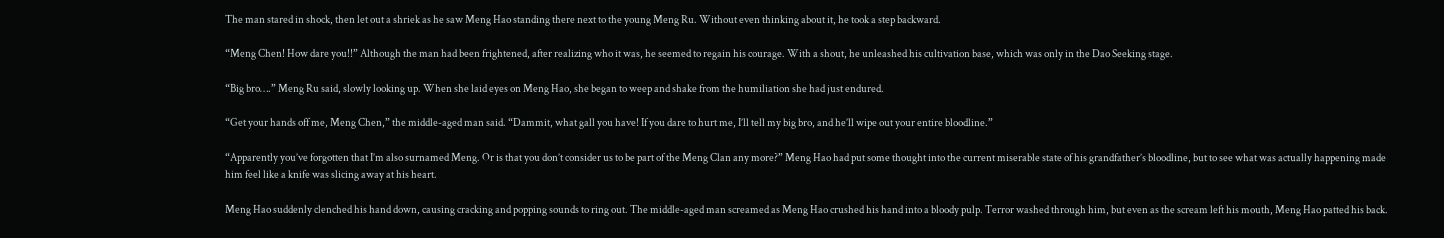The man stared in shock, then let out a shriek as he saw Meng Hao standing there next to the young Meng Ru. Without even thinking about it, he took a step backward.

“Meng Chen! How dare you!!” Although the man had been frightened, after realizing who it was, he seemed to regain his courage. With a shout, he unleashed his cultivation base, which was only in the Dao Seeking stage.

“Big bro….” Meng Ru said, slowly looking up. When she laid eyes on Meng Hao, she began to weep and shake from the humiliation she had just endured.

“Get your hands off me, Meng Chen,” the middle-aged man said. “Dammit, what gall you have! If you dare to hurt me, I’ll tell my big bro, and he’ll wipe out your entire bloodline.”

“Apparently you’ve forgotten that I’m also surnamed Meng. Or is that you don’t consider us to be part of the Meng Clan any more?” Meng Hao had put some thought into the current miserable state of his grandfather’s bloodline, but to see what was actually happening made him feel like a knife was slicing away at his heart.

Meng Hao suddenly clenched his hand down, causing cracking and popping sounds to ring out. The middle-aged man screamed as Meng Hao crushed his hand into a bloody pulp. Terror washed through him, but even as the scream left his mouth, Meng Hao patted his back.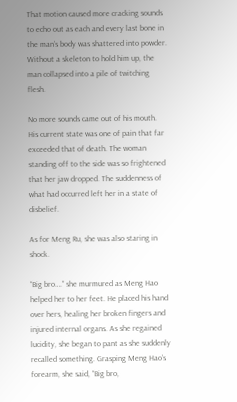That motion caused more cracking sounds to echo out as each and every last bone in the man’s body was shattered into powder. Without a skeleton to hold him up, the man collapsed into a pile of twitching flesh.

No more sounds came out of his mouth. His current state was one of pain that far exceeded that of death. The woman standing off to the side was so frightened that her jaw dropped. The suddenness of what had occurred left her in a state of disbelief.

As for Meng Ru, she was also staring in shock.

“Big bro….” she murmured as Meng Hao helped her to her feet. He placed his hand over hers, healing her broken fingers and injured internal organs. As she regained lucidity, she began to pant as she suddenly recalled something. Grasping Meng Hao’s forearm, she said, “Big bro,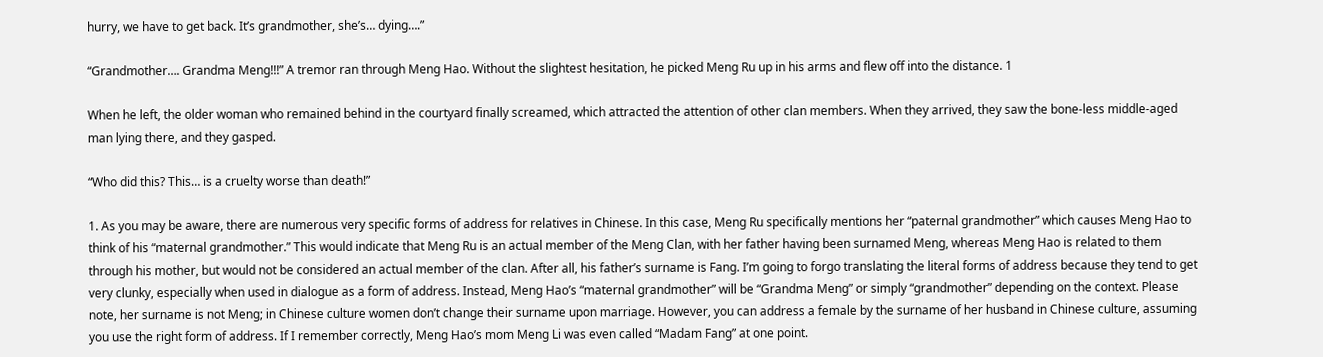hurry, we have to get back. It’s grandmother, she’s… dying….”

“Grandmother…. Grandma Meng!!!” A tremor ran through Meng Hao. Without the slightest hesitation, he picked Meng Ru up in his arms and flew off into the distance. 1

When he left, the older woman who remained behind in the courtyard finally screamed, which attracted the attention of other clan members. When they arrived, they saw the bone-less middle-aged man lying there, and they gasped.

“Who did this? This… is a cruelty worse than death!”

1. As you may be aware, there are numerous very specific forms of address for relatives in Chinese. In this case, Meng Ru specifically mentions her “paternal grandmother” which causes Meng Hao to think of his “maternal grandmother.” This would indicate that Meng Ru is an actual member of the Meng Clan, with her father having been surnamed Meng, whereas Meng Hao is related to them through his mother, but would not be considered an actual member of the clan. After all, his father’s surname is Fang. I’m going to forgo translating the literal forms of address because they tend to get very clunky, especially when used in dialogue as a form of address. Instead, Meng Hao’s “maternal grandmother” will be “Grandma Meng” or simply “grandmother” depending on the context. Please note, her surname is not Meng; in Chinese culture women don’t change their surname upon marriage. However, you can address a female by the surname of her husband in Chinese culture, assuming you use the right form of address. If I remember correctly, Meng Hao’s mom Meng Li was even called “Madam Fang” at one point.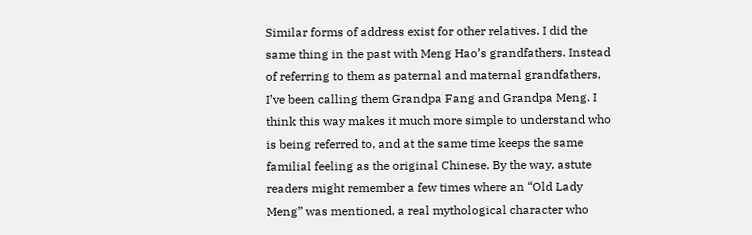Similar forms of address exist for other relatives. I did the same thing in the past with Meng Hao’s grandfathers. Instead of referring to them as paternal and maternal grandfathers, I’ve been calling them Grandpa Fang and Grandpa Meng. I think this way makes it much more simple to understand who is being referred to, and at the same time keeps the same familial feeling as the original Chinese. By the way, astute readers might remember a few times where an “Old Lady Meng” was mentioned, a real mythological character who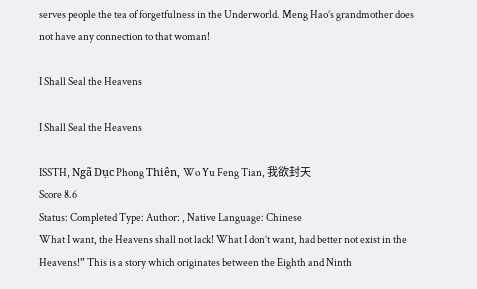serves people the tea of forgetfulness in the Underworld. Meng Hao’s grandmother does not have any connection to that woman!

I Shall Seal the Heavens

I Shall Seal the Heavens

ISSTH, Ngã Dục Phong Thiên, Wo Yu Feng Tian, 我欲封天
Score 8.6
Status: Completed Type: Author: , Native Language: Chinese
What I want, the Heavens shall not lack! What I don’t want, had better not exist in the Heavens!” This is a story which originates between the Eighth and Ninth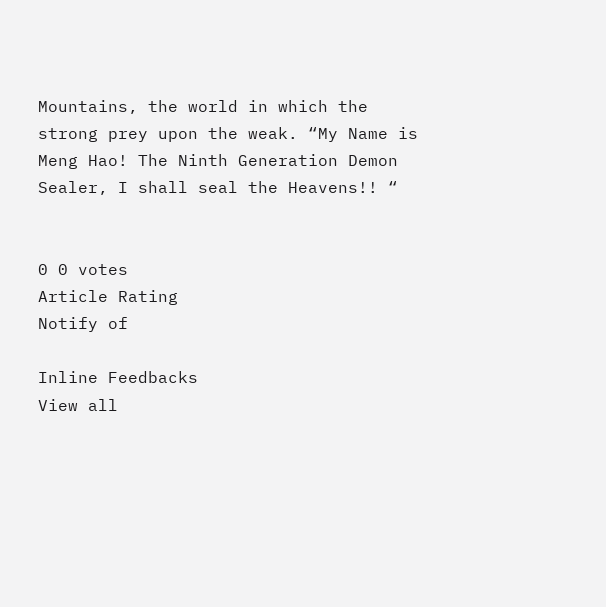Mountains, the world in which the strong prey upon the weak. “My Name is Meng Hao! The Ninth Generation Demon Sealer, I shall seal the Heavens!! “


0 0 votes
Article Rating
Notify of

Inline Feedbacks
View all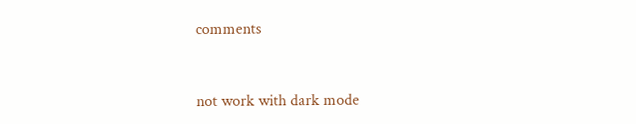comments


not work with dark mode